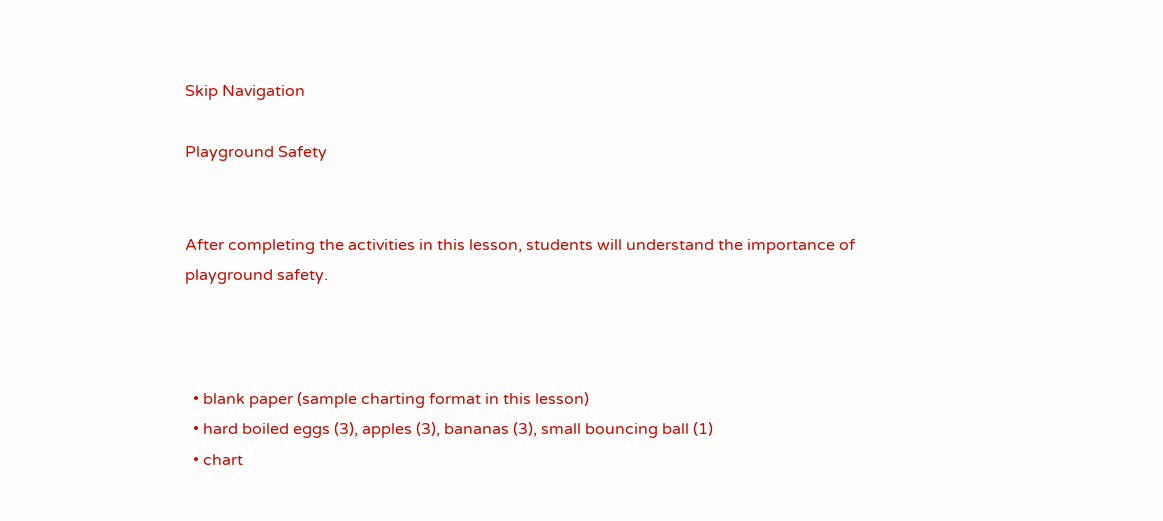Skip Navigation

Playground Safety


After completing the activities in this lesson, students will understand the importance of playground safety.



  • blank paper (sample charting format in this lesson)
  • hard boiled eggs (3), apples (3), bananas (3), small bouncing ball (1)
  • chart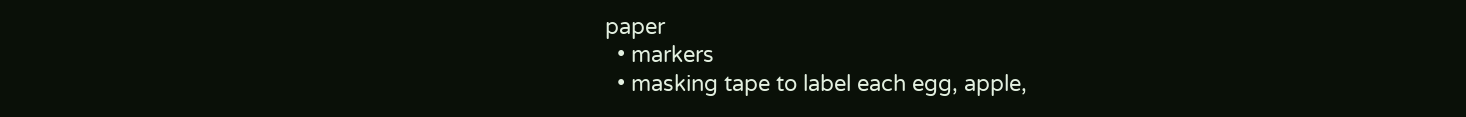paper
  • markers
  • masking tape to label each egg, apple,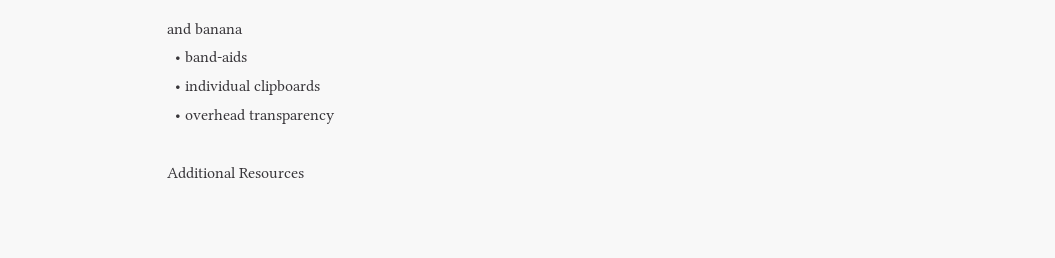and banana
  • band-aids
  • individual clipboards
  • overhead transparency

Additional Resources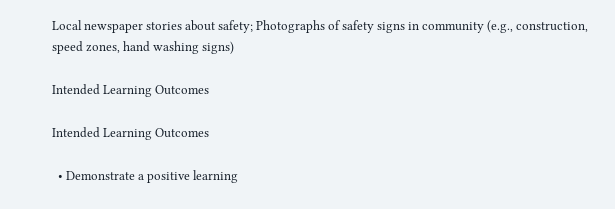Local newspaper stories about safety; Photographs of safety signs in community (e.g., construction, speed zones, hand washing signs)

Intended Learning Outcomes

Intended Learning Outcomes

  • Demonstrate a positive learning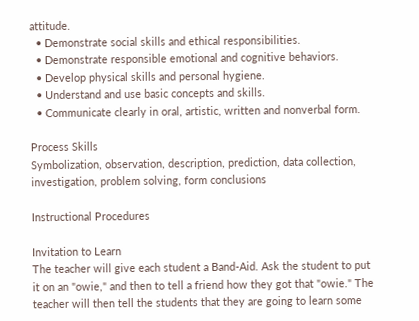attitude.
  • Demonstrate social skills and ethical responsibilities.
  • Demonstrate responsible emotional and cognitive behaviors.
  • Develop physical skills and personal hygiene.
  • Understand and use basic concepts and skills.
  • Communicate clearly in oral, artistic, written and nonverbal form.

Process Skills
Symbolization, observation, description, prediction, data collection, investigation, problem solving, form conclusions

Instructional Procedures

Invitation to Learn
The teacher will give each student a Band-Aid. Ask the student to put it on an "owie," and then to tell a friend how they got that "owie." The teacher will then tell the students that they are going to learn some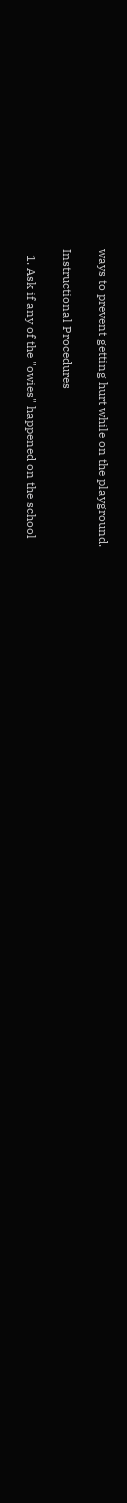ways to prevent getting hurt while on the playground.

Instructional Procedures

  1. Ask if any of the "owies" happened on the school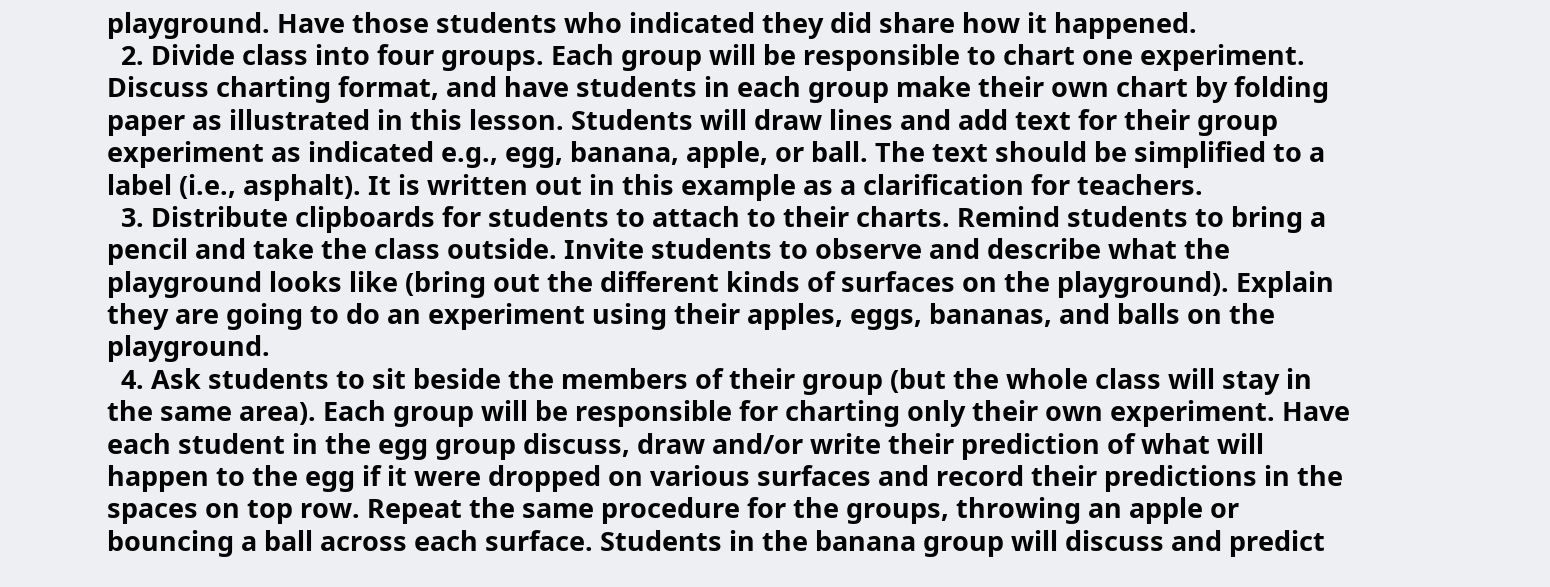playground. Have those students who indicated they did share how it happened.
  2. Divide class into four groups. Each group will be responsible to chart one experiment. Discuss charting format, and have students in each group make their own chart by folding paper as illustrated in this lesson. Students will draw lines and add text for their group experiment as indicated e.g., egg, banana, apple, or ball. The text should be simplified to a label (i.e., asphalt). It is written out in this example as a clarification for teachers.
  3. Distribute clipboards for students to attach to their charts. Remind students to bring a pencil and take the class outside. Invite students to observe and describe what the playground looks like (bring out the different kinds of surfaces on the playground). Explain they are going to do an experiment using their apples, eggs, bananas, and balls on the playground.
  4. Ask students to sit beside the members of their group (but the whole class will stay in the same area). Each group will be responsible for charting only their own experiment. Have each student in the egg group discuss, draw and/or write their prediction of what will happen to the egg if it were dropped on various surfaces and record their predictions in the spaces on top row. Repeat the same procedure for the groups, throwing an apple or bouncing a ball across each surface. Students in the banana group will discuss and predict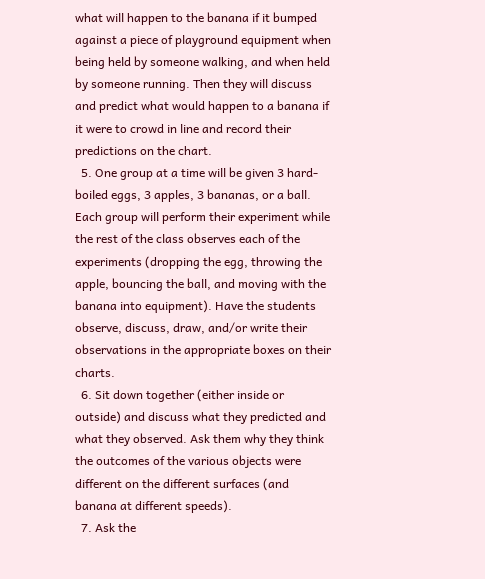what will happen to the banana if it bumped against a piece of playground equipment when being held by someone walking, and when held by someone running. Then they will discuss and predict what would happen to a banana if it were to crowd in line and record their predictions on the chart.
  5. One group at a time will be given 3 hard-boiled eggs, 3 apples, 3 bananas, or a ball. Each group will perform their experiment while the rest of the class observes each of the experiments (dropping the egg, throwing the apple, bouncing the ball, and moving with the banana into equipment). Have the students observe, discuss, draw, and/or write their observations in the appropriate boxes on their charts.
  6. Sit down together (either inside or outside) and discuss what they predicted and what they observed. Ask them why they think the outcomes of the various objects were different on the different surfaces (and banana at different speeds).
  7. Ask the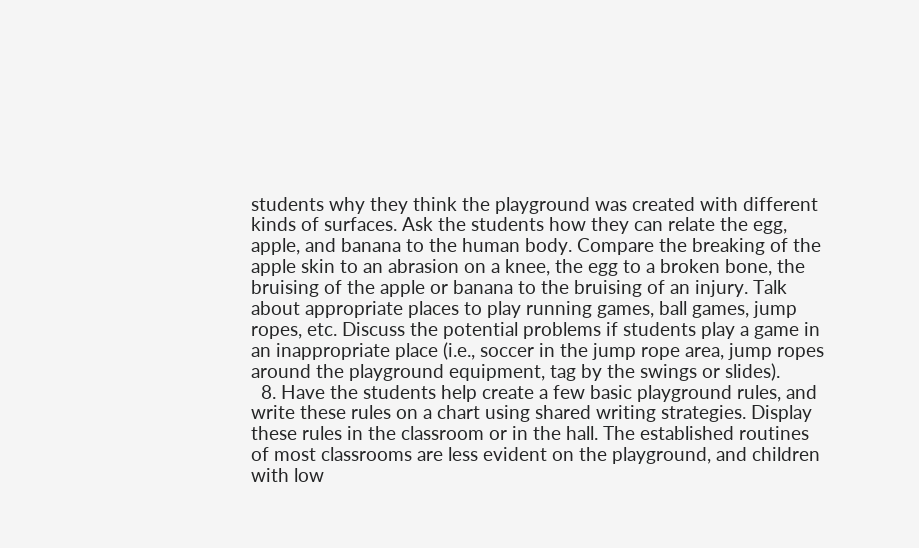students why they think the playground was created with different kinds of surfaces. Ask the students how they can relate the egg, apple, and banana to the human body. Compare the breaking of the apple skin to an abrasion on a knee, the egg to a broken bone, the bruising of the apple or banana to the bruising of an injury. Talk about appropriate places to play running games, ball games, jump ropes, etc. Discuss the potential problems if students play a game in an inappropriate place (i.e., soccer in the jump rope area, jump ropes around the playground equipment, tag by the swings or slides).
  8. Have the students help create a few basic playground rules, and write these rules on a chart using shared writing strategies. Display these rules in the classroom or in the hall. The established routines of most classrooms are less evident on the playground, and children with low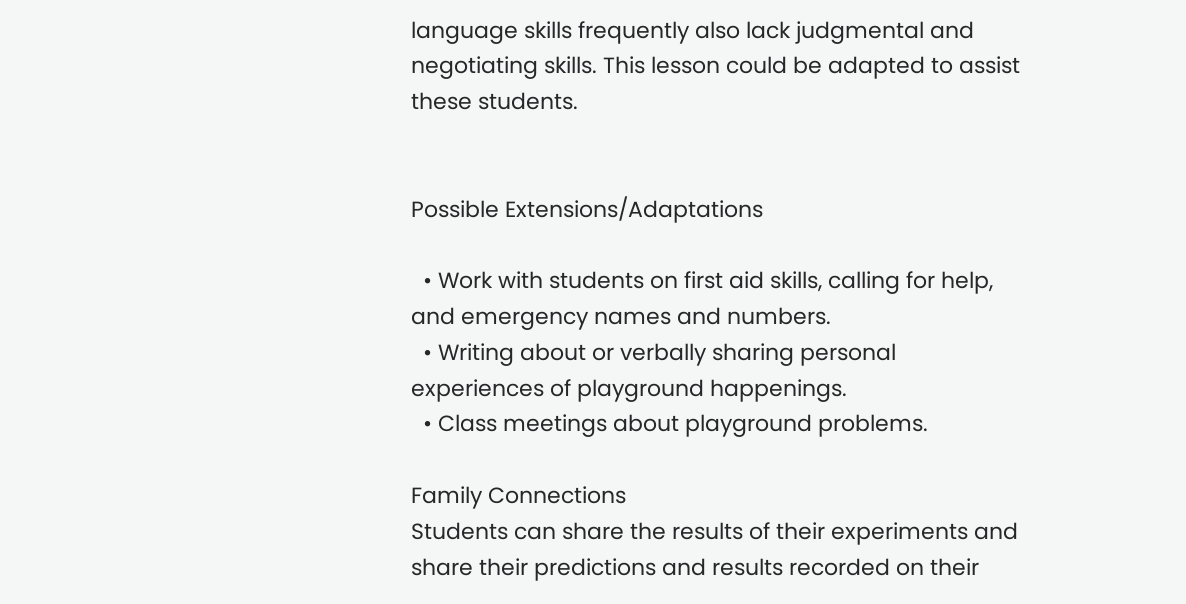language skills frequently also lack judgmental and negotiating skills. This lesson could be adapted to assist these students.


Possible Extensions/Adaptations

  • Work with students on first aid skills, calling for help, and emergency names and numbers.
  • Writing about or verbally sharing personal experiences of playground happenings.
  • Class meetings about playground problems.

Family Connections
Students can share the results of their experiments and share their predictions and results recorded on their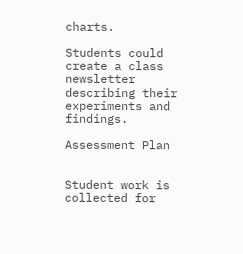charts.

Students could create a class newsletter describing their experiments and findings.

Assessment Plan


Student work is collected for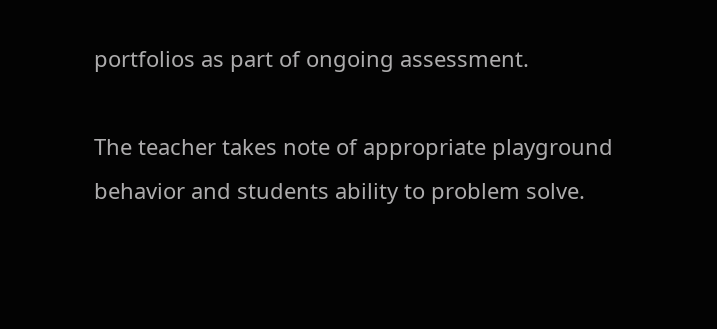portfolios as part of ongoing assessment.

The teacher takes note of appropriate playground behavior and students ability to problem solve.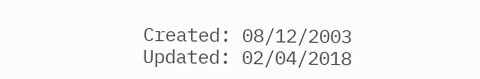Created: 08/12/2003
Updated: 02/04/2018